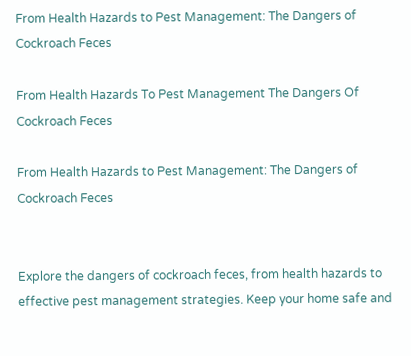From Health Hazards to Pest Management: The Dangers of Cockroach Feces

From Health Hazards To Pest Management The Dangers Of Cockroach Feces

From Health Hazards to Pest Management: The Dangers of Cockroach Feces


Explore the dangers of cockroach feces, from health hazards to effective pest management strategies. Keep your home safe and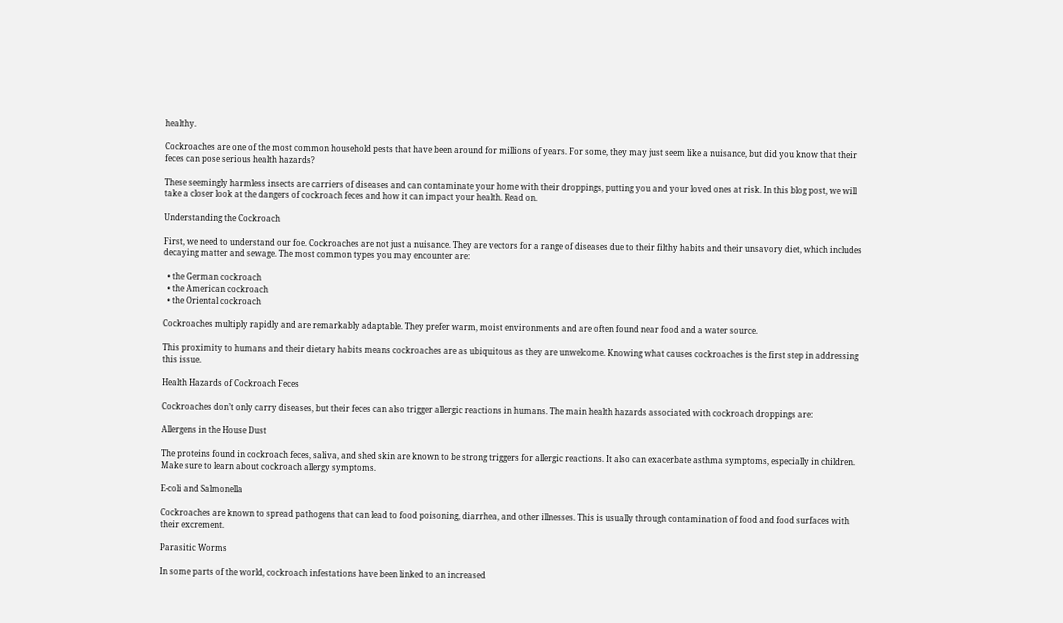healthy.

Cockroaches are one of the most common household pests that have been around for millions of years. For some, they may just seem like a nuisance, but did you know that their feces can pose serious health hazards?

These seemingly harmless insects are carriers of diseases and can contaminate your home with their droppings, putting you and your loved ones at risk. In this blog post, we will take a closer look at the dangers of cockroach feces and how it can impact your health. Read on.

Understanding the Cockroach

First, we need to understand our foe. Cockroaches are not just a nuisance. They are vectors for a range of diseases due to their filthy habits and their unsavory diet, which includes decaying matter and sewage. The most common types you may encounter are:

  • the German cockroach
  • the American cockroach
  • the Oriental cockroach

Cockroaches multiply rapidly and are remarkably adaptable. They prefer warm, moist environments and are often found near food and a water source.

This proximity to humans and their dietary habits means cockroaches are as ubiquitous as they are unwelcome. Knowing what causes cockroaches is the first step in addressing this issue.

Health Hazards of Cockroach Feces

Cockroaches don’t only carry diseases, but their feces can also trigger allergic reactions in humans. The main health hazards associated with cockroach droppings are:

Allergens in the House Dust

The proteins found in cockroach feces, saliva, and shed skin are known to be strong triggers for allergic reactions. It also can exacerbate asthma symptoms, especially in children. Make sure to learn about cockroach allergy symptoms.

E-coli and Salmonella

Cockroaches are known to spread pathogens that can lead to food poisoning, diarrhea, and other illnesses. This is usually through contamination of food and food surfaces with their excrement.

Parasitic Worms

In some parts of the world, cockroach infestations have been linked to an increased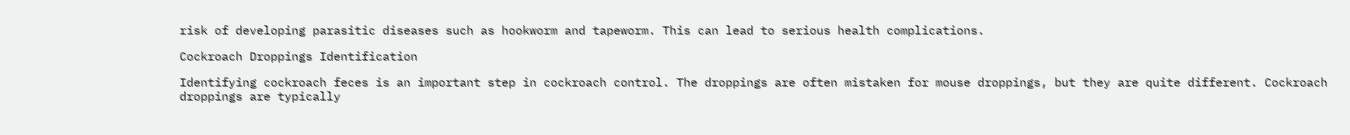risk of developing parasitic diseases such as hookworm and tapeworm. This can lead to serious health complications.

Cockroach Droppings Identification

Identifying cockroach feces is an important step in cockroach control. The droppings are often mistaken for mouse droppings, but they are quite different. Cockroach droppings are typically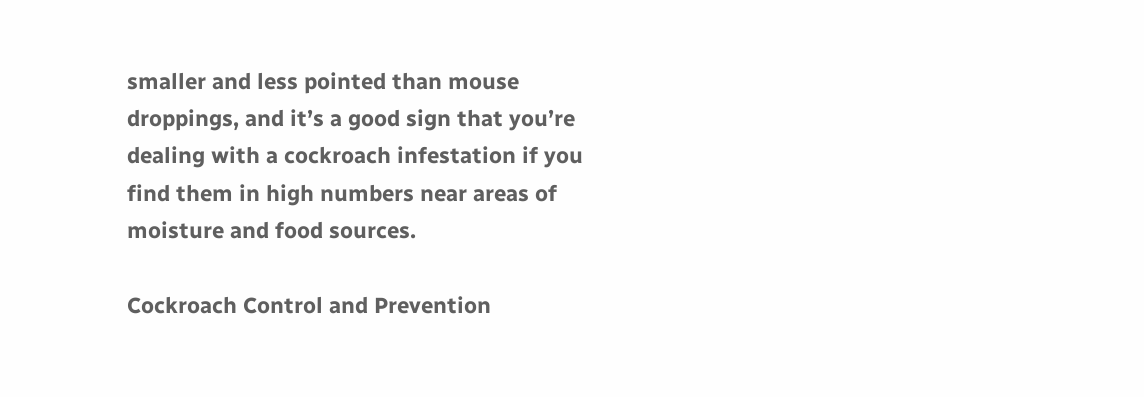smaller and less pointed than mouse droppings, and it’s a good sign that you’re dealing with a cockroach infestation if you find them in high numbers near areas of moisture and food sources.

Cockroach Control and Prevention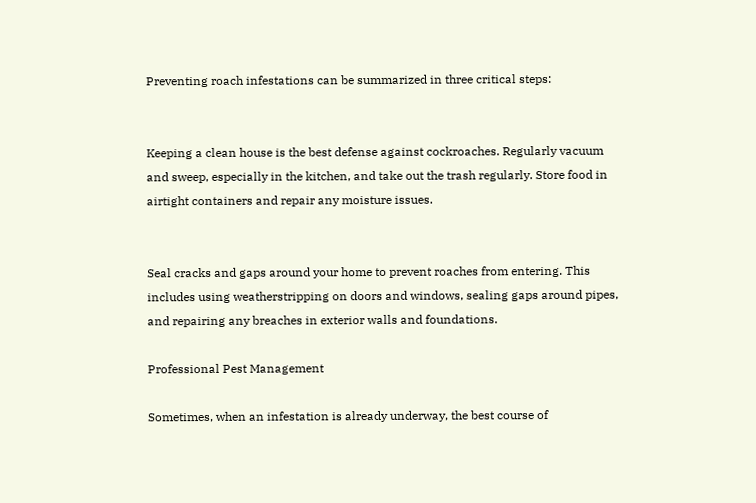Preventing roach infestations can be summarized in three critical steps:


Keeping a clean house is the best defense against cockroaches. Regularly vacuum and sweep, especially in the kitchen, and take out the trash regularly. Store food in airtight containers and repair any moisture issues.


Seal cracks and gaps around your home to prevent roaches from entering. This includes using weatherstripping on doors and windows, sealing gaps around pipes, and repairing any breaches in exterior walls and foundations.

Professional Pest Management

Sometimes, when an infestation is already underway, the best course of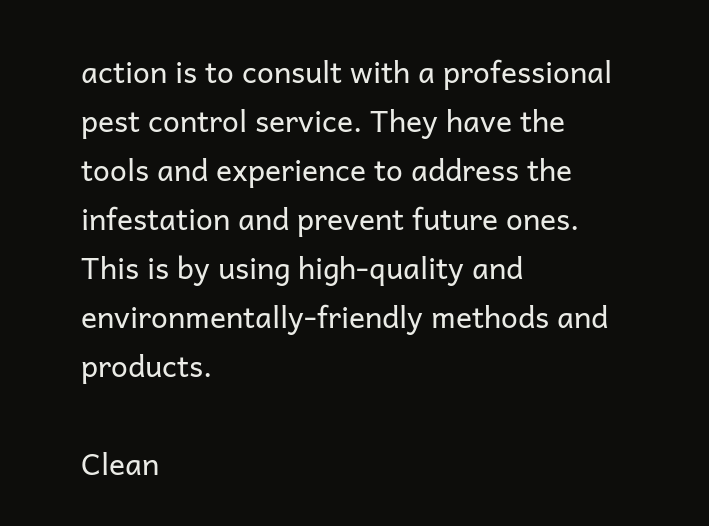action is to consult with a professional pest control service. They have the tools and experience to address the infestation and prevent future ones. This is by using high-quality and environmentally-friendly methods and products.

Clean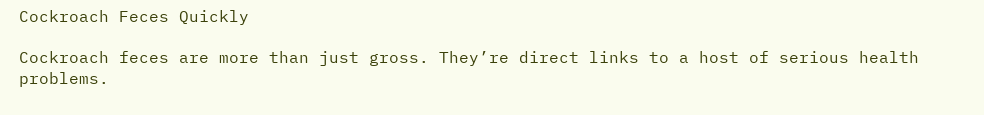Cockroach Feces Quickly

Cockroach feces are more than just gross. They’re direct links to a host of serious health problems.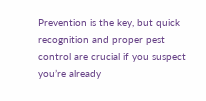Prevention is the key, but quick recognition and proper pest control are crucial if you suspect you’re already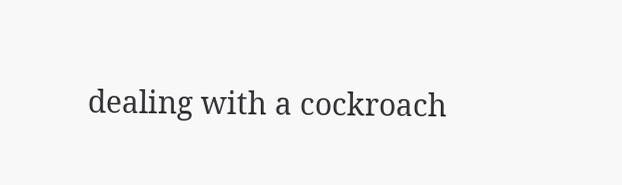dealing with a cockroach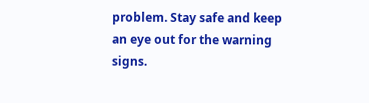problem. Stay safe and keep an eye out for the warning signs.